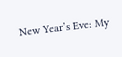New Year’s Eve: My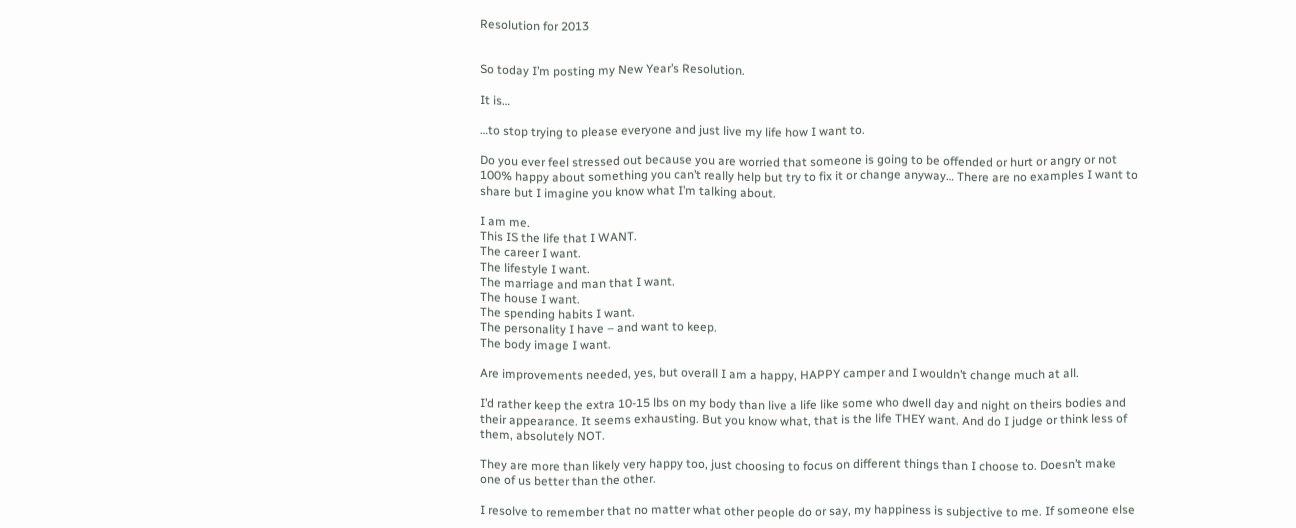Resolution for 2013


So today I’m posting my New Year’s Resolution.

It is…

…to stop trying to please everyone and just live my life how I want to.

Do you ever feel stressed out because you are worried that someone is going to be offended or hurt or angry or not 100% happy about something you can’t really help but try to fix it or change anyway… There are no examples I want to share but I imagine you know what I’m talking about.

I am me.
This IS the life that I WANT.
The career I want.
The lifestyle I want.
The marriage and man that I want.
The house I want.
The spending habits I want.
The personality I have – and want to keep.
The body image I want.

Are improvements needed, yes, but overall I am a happy, HAPPY camper and I wouldn’t change much at all.

I’d rather keep the extra 10-15 lbs on my body than live a life like some who dwell day and night on theirs bodies and their appearance. It seems exhausting. But you know what, that is the life THEY want. And do I judge or think less of them, absolutely NOT.

They are more than likely very happy too, just choosing to focus on different things than I choose to. Doesn’t make one of us better than the other.

I resolve to remember that no matter what other people do or say, my happiness is subjective to me. If someone else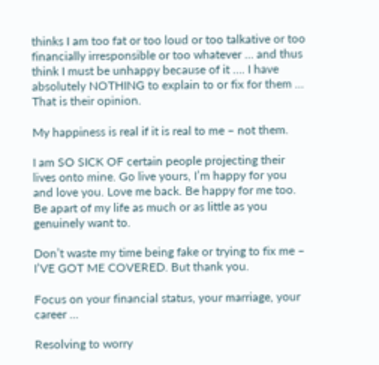thinks I am too fat or too loud or too talkative or too financially irresponsible or too whatever … and thus think I must be unhappy because of it …. I have absolutely NOTHING to explain to or fix for them … That is their opinion.

My happiness is real if it is real to me – not them.

I am SO SICK OF certain people projecting their lives onto mine. Go live yours, I’m happy for you and love you. Love me back. Be happy for me too. Be apart of my life as much or as little as you genuinely want to.

Don’t waste my time being fake or trying to fix me – I’VE GOT ME COVERED. But thank you.

Focus on your financial status, your marriage, your career …

Resolving to worry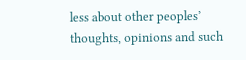less about other peoples’ thoughts, opinions and such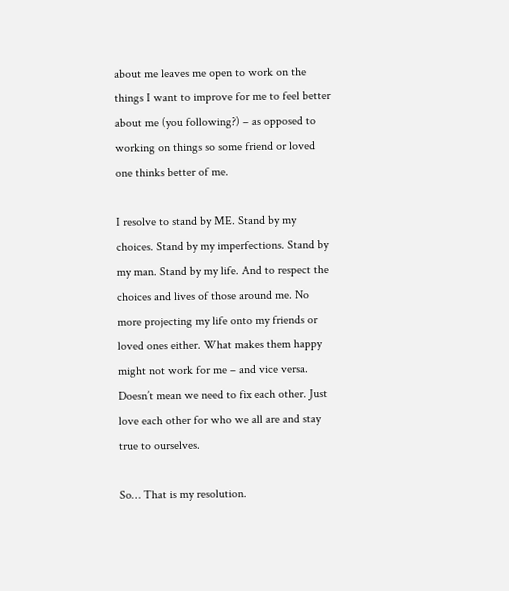about me leaves me open to work on the things I want to improve for me to feel better about me (you following?) – as opposed to working on things so some friend or loved one thinks better of me.

I resolve to stand by ME. Stand by my choices. Stand by my imperfections. Stand by my man. Stand by my life. And to respect the choices and lives of those around me. No more projecting my life onto my friends or loved ones either. What makes them happy might not work for me – and vice versa. Doesn’t mean we need to fix each other. Just love each other for who we all are and stay true to ourselves.

So… That is my resolution.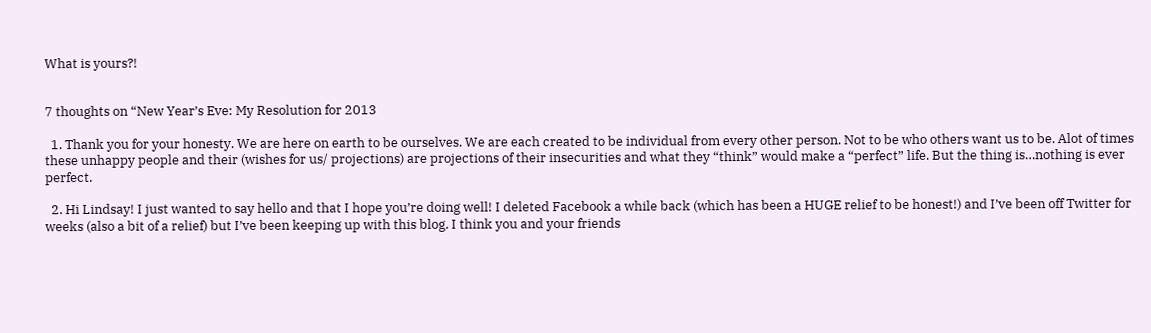What is yours?!


7 thoughts on “New Year’s Eve: My Resolution for 2013

  1. Thank you for your honesty. We are here on earth to be ourselves. We are each created to be individual from every other person. Not to be who others want us to be. Alot of times these unhappy people and their (wishes for us/ projections) are projections of their insecurities and what they “think” would make a “perfect” life. But the thing is…nothing is ever perfect.

  2. Hi Lindsay! I just wanted to say hello and that I hope you’re doing well! I deleted Facebook a while back (which has been a HUGE relief to be honest!) and I’ve been off Twitter for weeks (also a bit of a relief) but I’ve been keeping up with this blog. I think you and your friends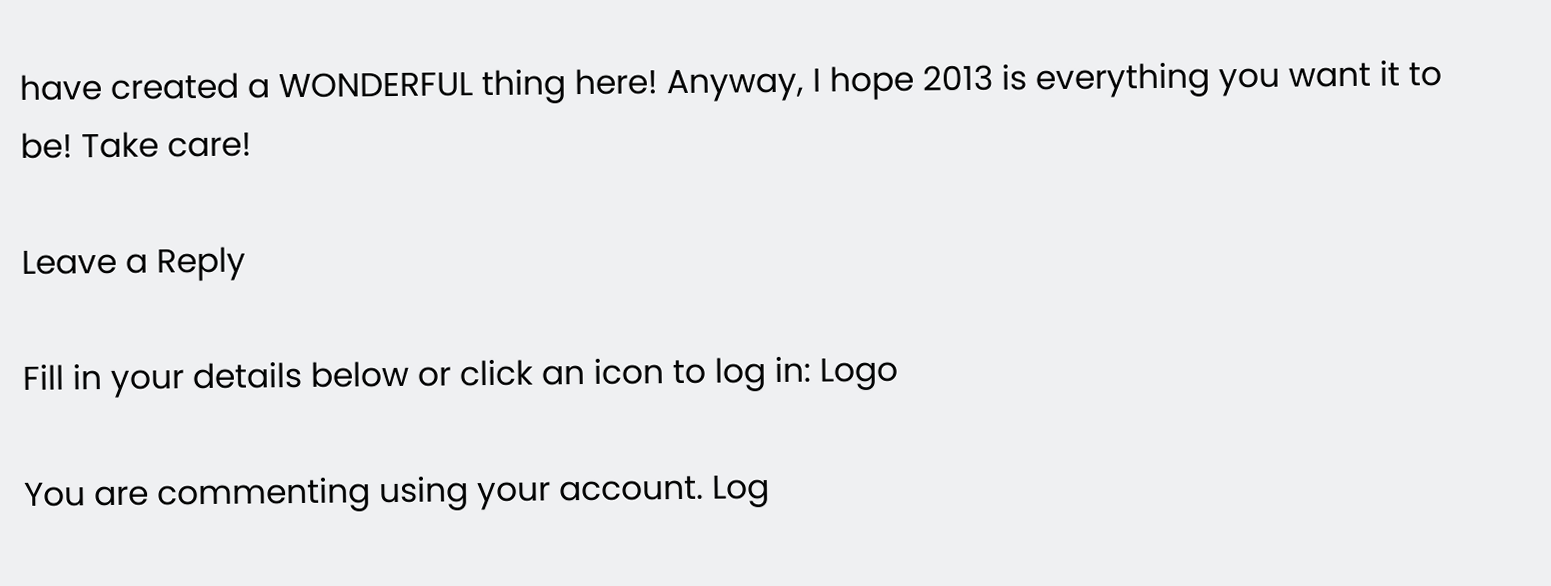have created a WONDERFUL thing here! Anyway, I hope 2013 is everything you want it to be! Take care!

Leave a Reply

Fill in your details below or click an icon to log in: Logo

You are commenting using your account. Log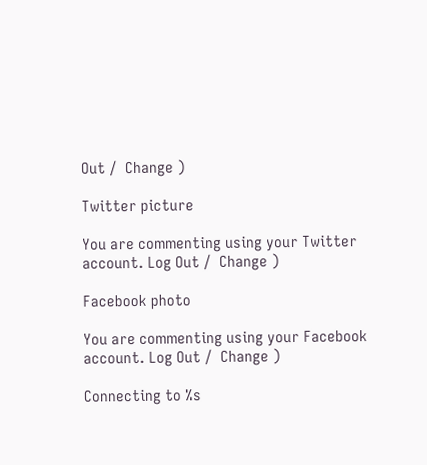Out /  Change )

Twitter picture

You are commenting using your Twitter account. Log Out /  Change )

Facebook photo

You are commenting using your Facebook account. Log Out /  Change )

Connecting to %s